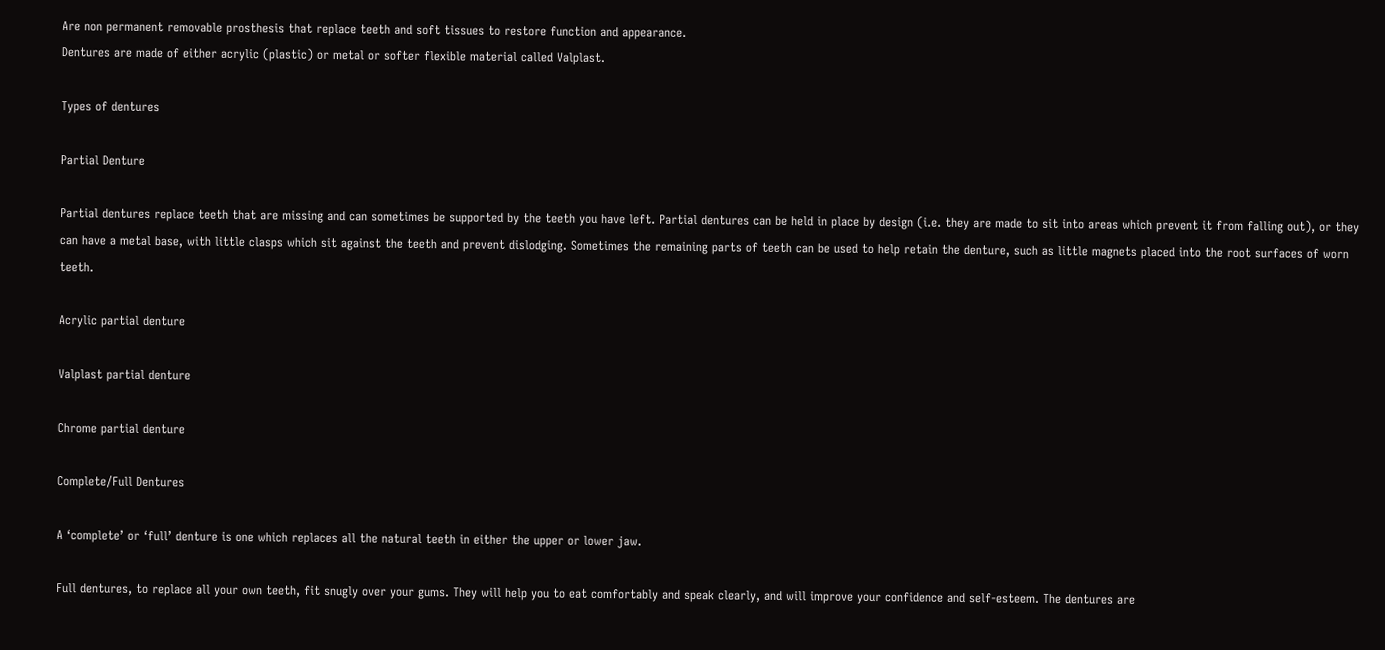Are non permanent removable prosthesis that replace teeth and soft tissues to restore function and appearance.
Dentures are made of either acrylic (plastic) or metal or softer flexible material called Valplast.

Types of dentures

Partial Denture

Partial dentures replace teeth that are missing and can sometimes be supported by the teeth you have left. Partial dentures can be held in place by design (i.e. they are made to sit into areas which prevent it from falling out), or they can have a metal base, with little clasps which sit against the teeth and prevent dislodging. Sometimes the remaining parts of teeth can be used to help retain the denture, such as little magnets placed into the root surfaces of worn teeth.

Acrylic partial denture

Valplast partial denture

Chrome partial denture

Complete/Full Dentures

A ‘complete’ or ‘full’ denture is one which replaces all the natural teeth in either the upper or lower jaw.

Full dentures, to replace all your own teeth, fit snugly over your gums. They will help you to eat comfortably and speak clearly, and will improve your confidence and self-esteem. The dentures are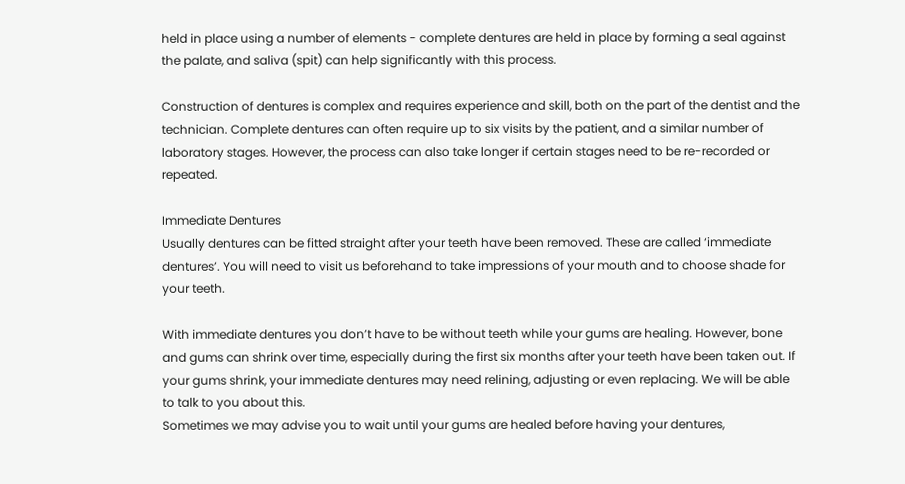held in place using a number of elements - complete dentures are held in place by forming a seal against the palate, and saliva (spit) can help significantly with this process.

Construction of dentures is complex and requires experience and skill, both on the part of the dentist and the technician. Complete dentures can often require up to six visits by the patient, and a similar number of laboratory stages. However, the process can also take longer if certain stages need to be re-recorded or repeated.

Immediate Dentures
Usually dentures can be fitted straight after your teeth have been removed. These are called ‘immediate dentures’. You will need to visit us beforehand to take impressions of your mouth and to choose shade for your teeth.

With immediate dentures you don’t have to be without teeth while your gums are healing. However, bone and gums can shrink over time, especially during the first six months after your teeth have been taken out. If your gums shrink, your immediate dentures may need relining, adjusting or even replacing. We will be able to talk to you about this.
Sometimes we may advise you to wait until your gums are healed before having your dentures,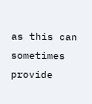as this can sometimes provide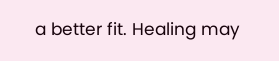a better fit. Healing may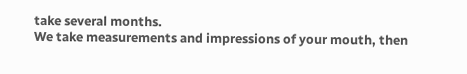take several months.
We take measurements and impressions of your mouth, then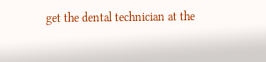get the dental technician at the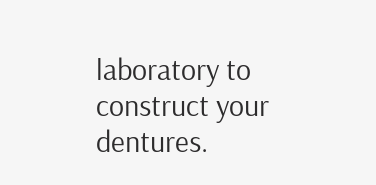laboratory to construct your dentures.